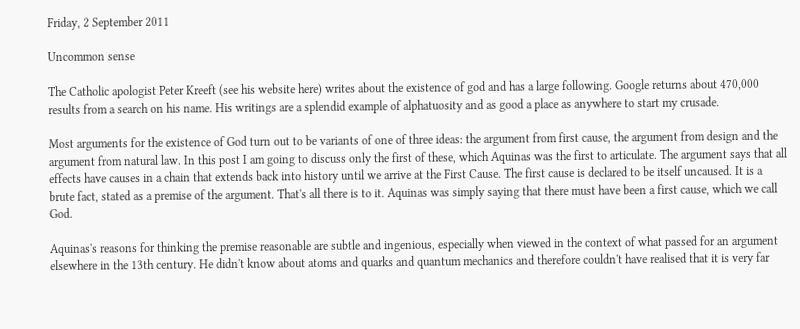Friday, 2 September 2011

Uncommon sense

The Catholic apologist Peter Kreeft (see his website here) writes about the existence of god and has a large following. Google returns about 470,000 results from a search on his name. His writings are a splendid example of alphatuosity and as good a place as anywhere to start my crusade.

Most arguments for the existence of God turn out to be variants of one of three ideas: the argument from first cause, the argument from design and the argument from natural law. In this post I am going to discuss only the first of these, which Aquinas was the first to articulate. The argument says that all effects have causes in a chain that extends back into history until we arrive at the First Cause. The first cause is declared to be itself uncaused. It is a brute fact, stated as a premise of the argument. That's all there is to it. Aquinas was simply saying that there must have been a first cause, which we call God.

Aquinas's reasons for thinking the premise reasonable are subtle and ingenious, especially when viewed in the context of what passed for an argument elsewhere in the 13th century. He didn't know about atoms and quarks and quantum mechanics and therefore couldn't have realised that it is very far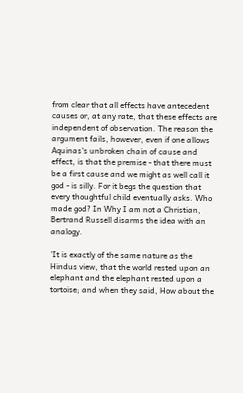from clear that all effects have antecedent causes or, at any rate, that these effects are independent of observation. The reason the argument fails, however, even if one allows Aquinas's unbroken chain of cause and effect, is that the premise - that there must be a first cause and we might as well call it god - is silly. For it begs the question that every thoughtful child eventually asks. Who made god? In Why I am not a Christian, Bertrand Russell disarms the idea with an analogy.

'It is exactly of the same nature as the Hindus view, that the world rested upon an elephant and the elephant rested upon a tortoise; and when they said, How about the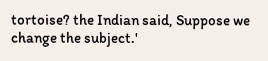tortoise? the Indian said, Suppose we change the subject.'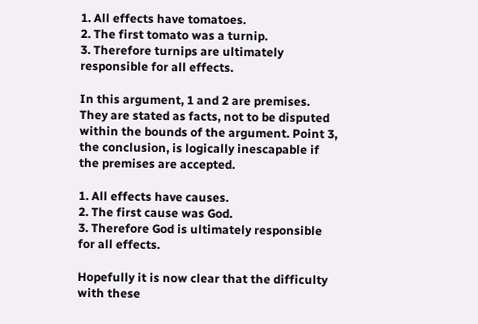1. All effects have tomatoes.
2. The first tomato was a turnip.
3. Therefore turnips are ultimately responsible for all effects.

In this argument, 1 and 2 are premises. They are stated as facts, not to be disputed within the bounds of the argument. Point 3, the conclusion, is logically inescapable if the premises are accepted.

1. All effects have causes.
2. The first cause was God.
3. Therefore God is ultimately responsible for all effects.

Hopefully it is now clear that the difficulty with these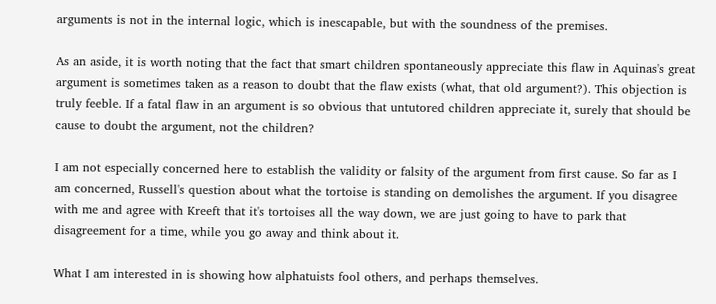arguments is not in the internal logic, which is inescapable, but with the soundness of the premises.

As an aside, it is worth noting that the fact that smart children spontaneously appreciate this flaw in Aquinas's great argument is sometimes taken as a reason to doubt that the flaw exists (what, that old argument?). This objection is truly feeble. If a fatal flaw in an argument is so obvious that untutored children appreciate it, surely that should be cause to doubt the argument, not the children?

I am not especially concerned here to establish the validity or falsity of the argument from first cause. So far as I am concerned, Russell's question about what the tortoise is standing on demolishes the argument. If you disagree with me and agree with Kreeft that it's tortoises all the way down, we are just going to have to park that disagreement for a time, while you go away and think about it.

What I am interested in is showing how alphatuists fool others, and perhaps themselves.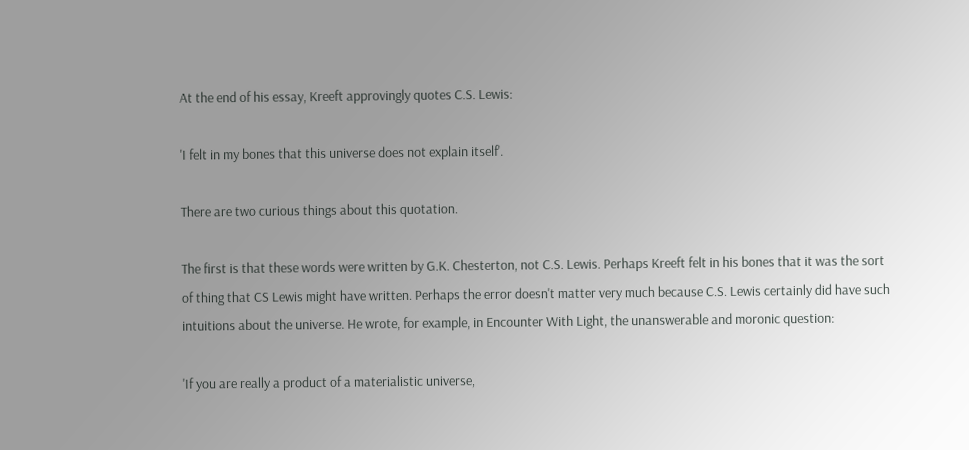At the end of his essay, Kreeft approvingly quotes C.S. Lewis:

'I felt in my bones that this universe does not explain itself'.

There are two curious things about this quotation.

The first is that these words were written by G.K. Chesterton, not C.S. Lewis. Perhaps Kreeft felt in his bones that it was the sort of thing that CS Lewis might have written. Perhaps the error doesn't matter very much because C.S. Lewis certainly did have such intuitions about the universe. He wrote, for example, in Encounter With Light, the unanswerable and moronic question:

'If you are really a product of a materialistic universe,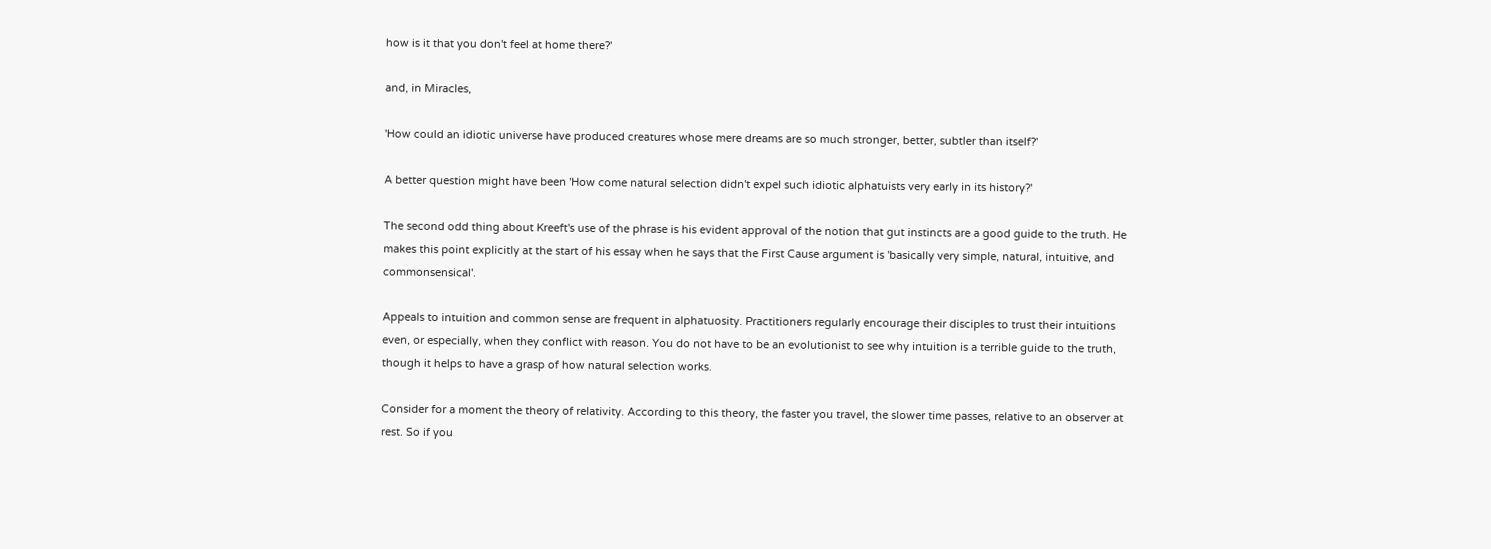how is it that you don't feel at home there?'

and, in Miracles,

'How could an idiotic universe have produced creatures whose mere dreams are so much stronger, better, subtler than itself?'

A better question might have been 'How come natural selection didn't expel such idiotic alphatuists very early in its history?'

The second odd thing about Kreeft's use of the phrase is his evident approval of the notion that gut instincts are a good guide to the truth. He makes this point explicitly at the start of his essay when he says that the First Cause argument is 'basically very simple, natural, intuitive, and commonsensical'.

Appeals to intuition and common sense are frequent in alphatuosity. Practitioners regularly encourage their disciples to trust their intuitions even, or especially, when they conflict with reason. You do not have to be an evolutionist to see why intuition is a terrible guide to the truth, though it helps to have a grasp of how natural selection works.

Consider for a moment the theory of relativity. According to this theory, the faster you travel, the slower time passes, relative to an observer at rest. So if you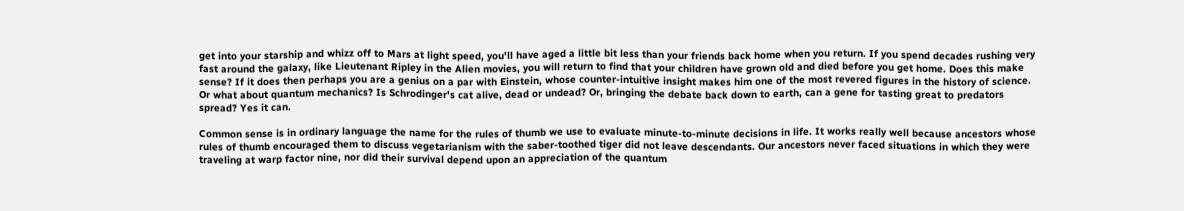get into your starship and whizz off to Mars at light speed, you'll have aged a little bit less than your friends back home when you return. If you spend decades rushing very fast around the galaxy, like Lieutenant Ripley in the Alien movies, you will return to find that your children have grown old and died before you get home. Does this make sense? If it does then perhaps you are a genius on a par with Einstein, whose counter-intuitive insight makes him one of the most revered figures in the history of science. Or what about quantum mechanics? Is Schrodinger's cat alive, dead or undead? Or, bringing the debate back down to earth, can a gene for tasting great to predators spread? Yes it can.

Common sense is in ordinary language the name for the rules of thumb we use to evaluate minute-to-minute decisions in life. It works really well because ancestors whose rules of thumb encouraged them to discuss vegetarianism with the saber-toothed tiger did not leave descendants. Our ancestors never faced situations in which they were traveling at warp factor nine, nor did their survival depend upon an appreciation of the quantum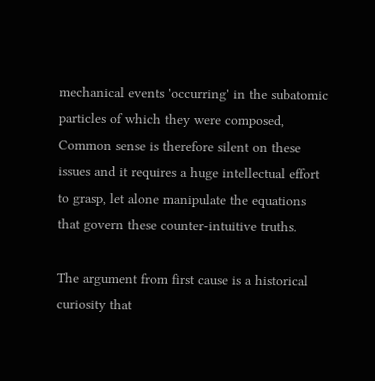mechanical events 'occurring' in the subatomic particles of which they were composed, Common sense is therefore silent on these issues and it requires a huge intellectual effort to grasp, let alone manipulate the equations that govern these counter-intuitive truths.

The argument from first cause is a historical curiosity that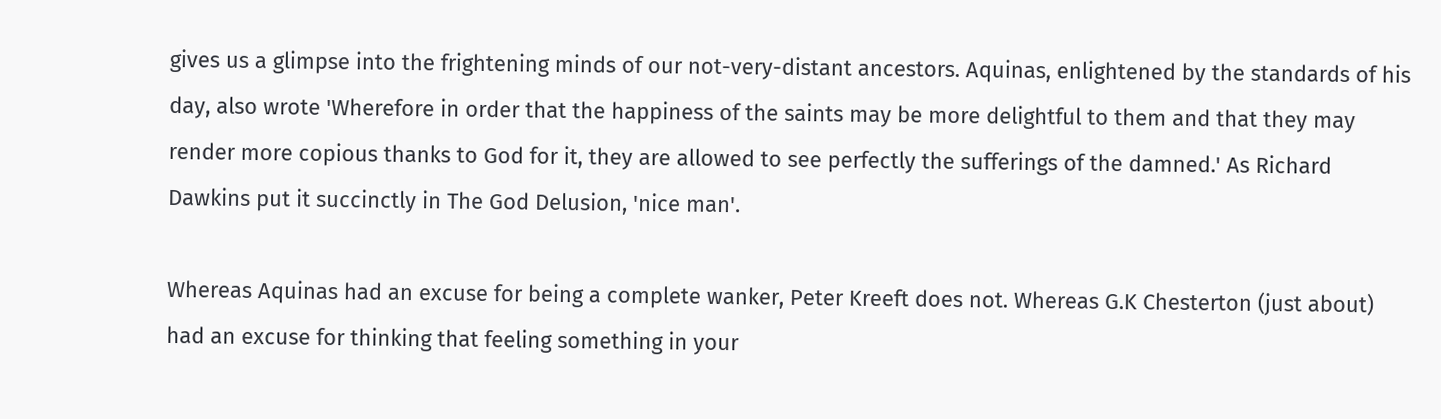gives us a glimpse into the frightening minds of our not-very-distant ancestors. Aquinas, enlightened by the standards of his day, also wrote 'Wherefore in order that the happiness of the saints may be more delightful to them and that they may render more copious thanks to God for it, they are allowed to see perfectly the sufferings of the damned.' As Richard Dawkins put it succinctly in The God Delusion, 'nice man'.

Whereas Aquinas had an excuse for being a complete wanker, Peter Kreeft does not. Whereas G.K Chesterton (just about) had an excuse for thinking that feeling something in your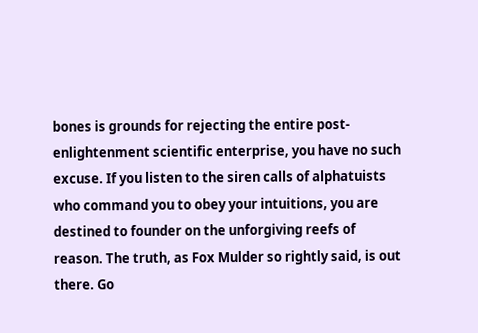bones is grounds for rejecting the entire post-enlightenment scientific enterprise, you have no such excuse. If you listen to the siren calls of alphatuists who command you to obey your intuitions, you are destined to founder on the unforgiving reefs of reason. The truth, as Fox Mulder so rightly said, is out there. Go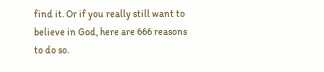find it. Or if you really still want to believe in God, here are 666 reasons to do so.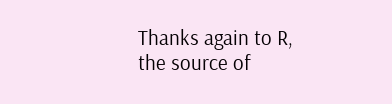Thanks again to R, the source of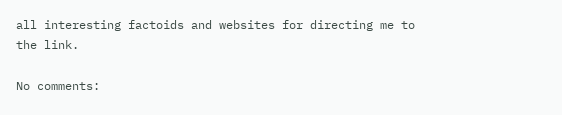all interesting factoids and websites for directing me to the link.

No comments: